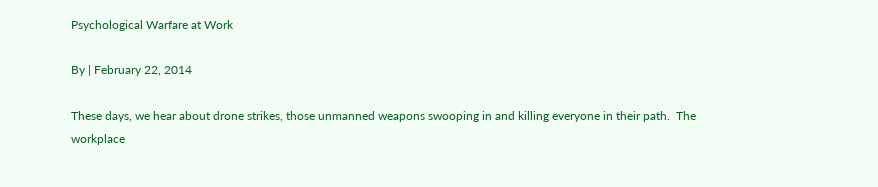Psychological Warfare at Work

By | February 22, 2014

These days, we hear about drone strikes, those unmanned weapons swooping in and killing everyone in their path.  The workplace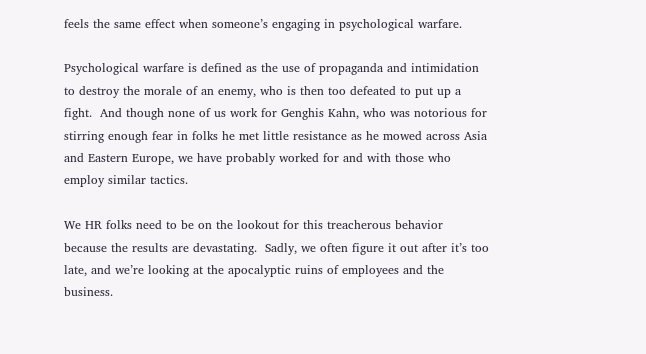feels the same effect when someone’s engaging in psychological warfare.

Psychological warfare is defined as the use of propaganda and intimidation to destroy the morale of an enemy, who is then too defeated to put up a fight.  And though none of us work for Genghis Kahn, who was notorious for stirring enough fear in folks he met little resistance as he mowed across Asia and Eastern Europe, we have probably worked for and with those who employ similar tactics.

We HR folks need to be on the lookout for this treacherous behavior because the results are devastating.  Sadly, we often figure it out after it’s too late, and we’re looking at the apocalyptic ruins of employees and the business.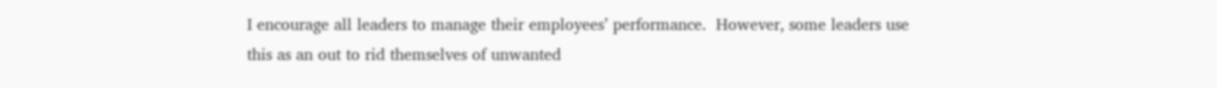I encourage all leaders to manage their employees’ performance.  However, some leaders use this as an out to rid themselves of unwanted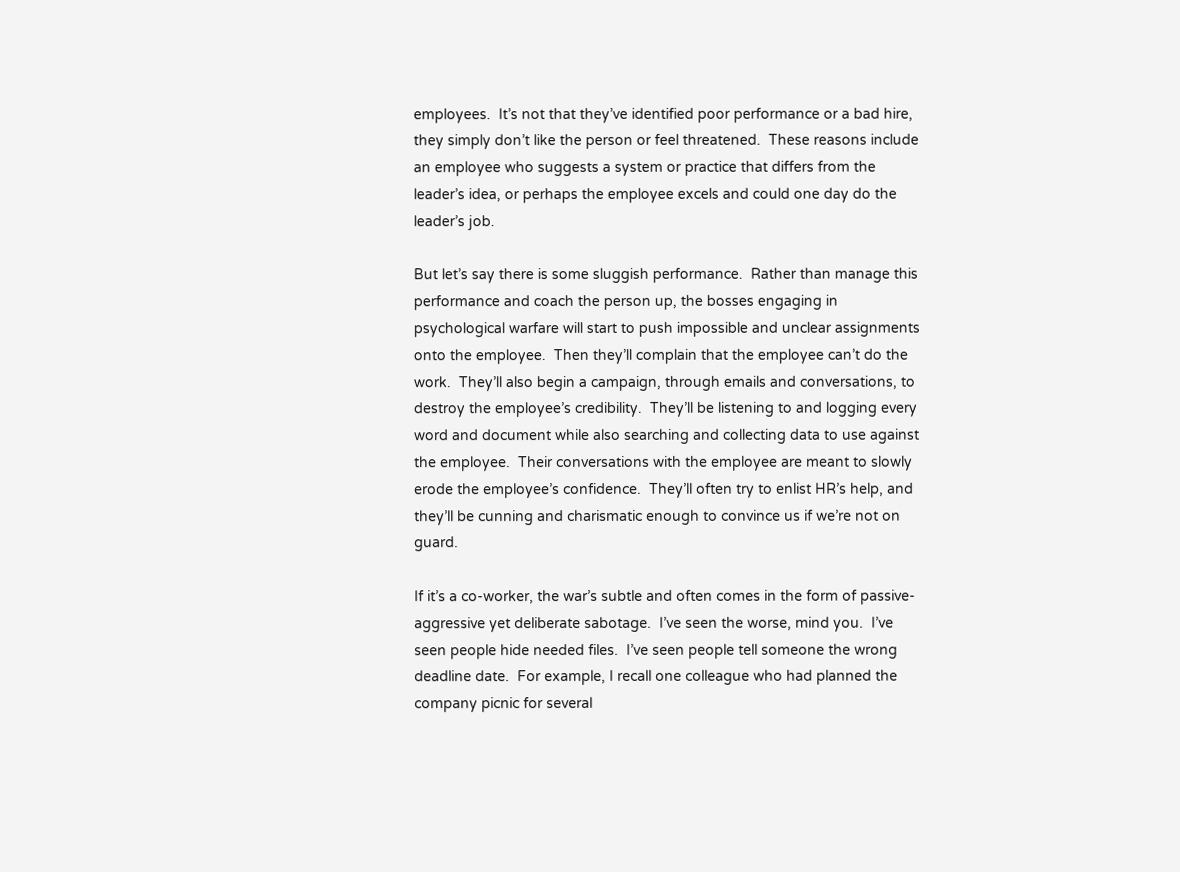employees.  It’s not that they’ve identified poor performance or a bad hire, they simply don’t like the person or feel threatened.  These reasons include an employee who suggests a system or practice that differs from the leader’s idea, or perhaps the employee excels and could one day do the leader’s job.

But let’s say there is some sluggish performance.  Rather than manage this performance and coach the person up, the bosses engaging in psychological warfare will start to push impossible and unclear assignments onto the employee.  Then they’ll complain that the employee can’t do the work.  They’ll also begin a campaign, through emails and conversations, to destroy the employee’s credibility.  They’ll be listening to and logging every word and document while also searching and collecting data to use against the employee.  Their conversations with the employee are meant to slowly erode the employee’s confidence.  They’ll often try to enlist HR’s help, and they’ll be cunning and charismatic enough to convince us if we’re not on guard.

If it’s a co-worker, the war’s subtle and often comes in the form of passive-aggressive yet deliberate sabotage.  I’ve seen the worse, mind you.  I’ve seen people hide needed files.  I’ve seen people tell someone the wrong deadline date.  For example, I recall one colleague who had planned the company picnic for several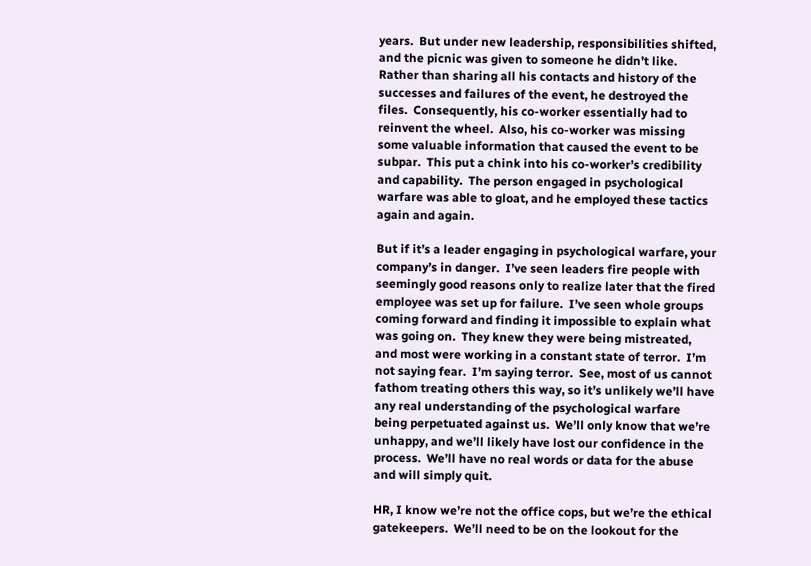years.  But under new leadership, responsibilities shifted, and the picnic was given to someone he didn’t like.  Rather than sharing all his contacts and history of the successes and failures of the event, he destroyed the files.  Consequently, his co-worker essentially had to reinvent the wheel.  Also, his co-worker was missing some valuable information that caused the event to be subpar.  This put a chink into his co-worker’s credibility and capability.  The person engaged in psychological warfare was able to gloat, and he employed these tactics again and again.

But if it’s a leader engaging in psychological warfare, your company’s in danger.  I’ve seen leaders fire people with seemingly good reasons only to realize later that the fired employee was set up for failure.  I’ve seen whole groups coming forward and finding it impossible to explain what was going on.  They knew they were being mistreated, and most were working in a constant state of terror.  I’m not saying fear.  I’m saying terror.  See, most of us cannot fathom treating others this way, so it’s unlikely we’ll have any real understanding of the psychological warfare being perpetuated against us.  We’ll only know that we’re unhappy, and we’ll likely have lost our confidence in the process.  We’ll have no real words or data for the abuse and will simply quit.

HR, I know we’re not the office cops, but we’re the ethical gatekeepers.  We’ll need to be on the lookout for the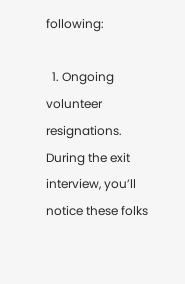following:

  1. Ongoing volunteer resignations.  During the exit interview, you’ll notice these folks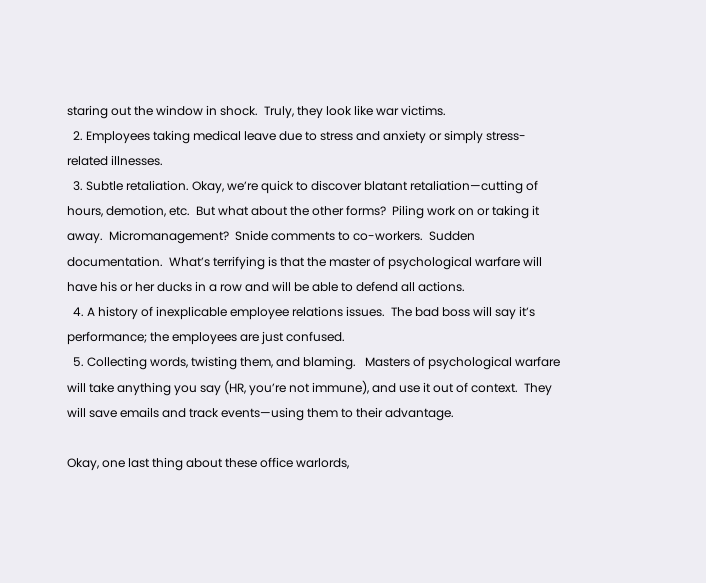staring out the window in shock.  Truly, they look like war victims.
  2. Employees taking medical leave due to stress and anxiety or simply stress-related illnesses.
  3. Subtle retaliation. Okay, we’re quick to discover blatant retaliation—cutting of hours, demotion, etc.  But what about the other forms?  Piling work on or taking it away.  Micromanagement?  Snide comments to co-workers.  Sudden documentation.  What’s terrifying is that the master of psychological warfare will have his or her ducks in a row and will be able to defend all actions.
  4. A history of inexplicable employee relations issues.  The bad boss will say it’s performance; the employees are just confused.
  5. Collecting words, twisting them, and blaming.   Masters of psychological warfare will take anything you say (HR, you’re not immune), and use it out of context.  They will save emails and track events—using them to their advantage.

Okay, one last thing about these office warlords,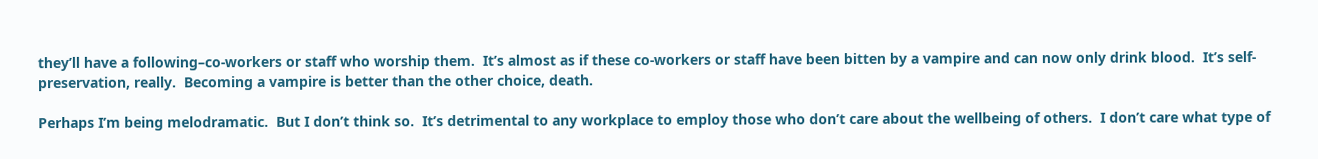they’ll have a following–co-workers or staff who worship them.  It’s almost as if these co-workers or staff have been bitten by a vampire and can now only drink blood.  It’s self-preservation, really.  Becoming a vampire is better than the other choice, death.

Perhaps I’m being melodramatic.  But I don’t think so.  It’s detrimental to any workplace to employ those who don’t care about the wellbeing of others.  I don’t care what type of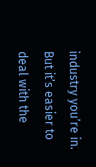industry you’re in.  But it’s easier to deal with the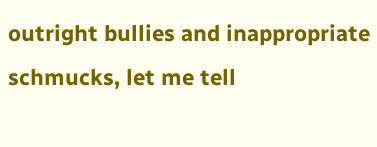outright bullies and inappropriate schmucks, let me tell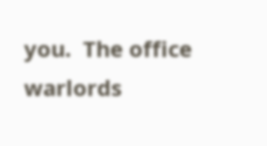you.  The office warlords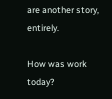are another story, entirely.

How was work today?